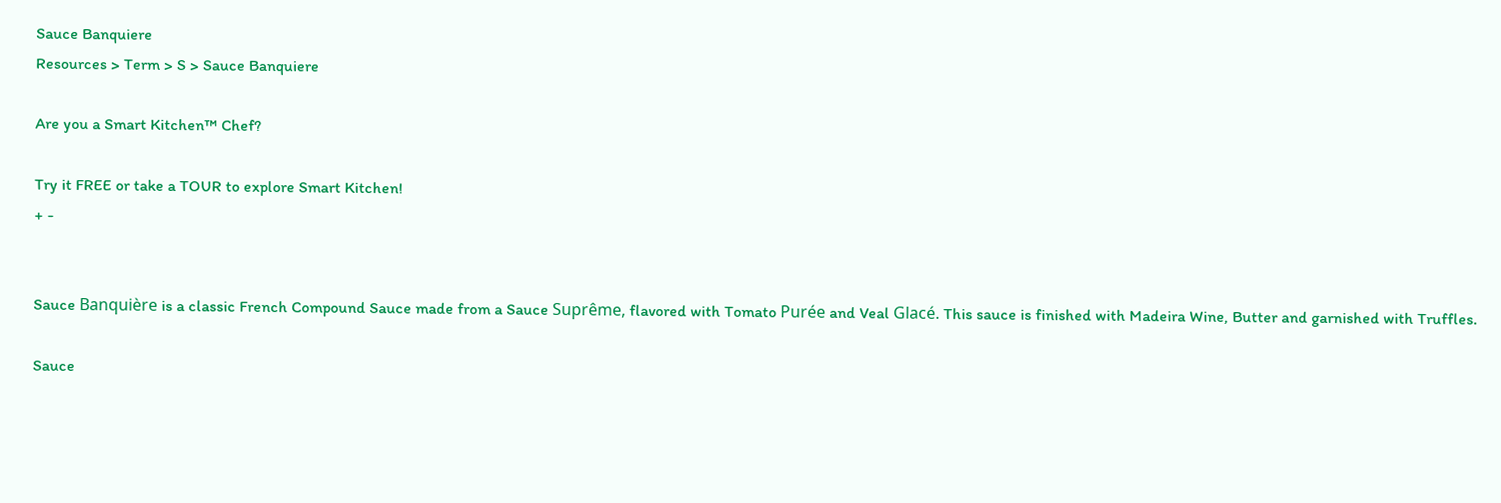Sauce Banquiere
Resources > Term > S > Sauce Banquiere

Are you a Smart Kitchen™ Chef?

Try it FREE or take a TOUR to explore Smart Kitchen!
+ -


Sauce Banquière is a classic French Compound Sauce made from a Sauce Suprême, flavored with Tomato Purée and Veal Glacé. This sauce is finished with Madeira Wine, Butter and garnished with Truffles.

Sauce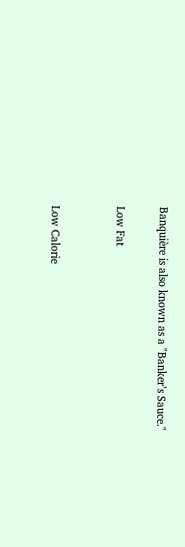Banquière is also known as a "Banker’s Sauce."

Low Fat


Low Calorie